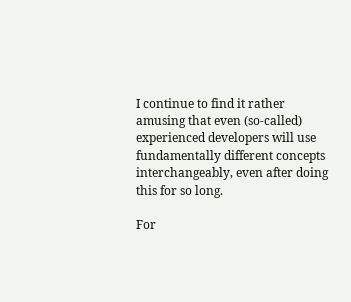I continue to find it rather amusing that even (so-called) experienced developers will use fundamentally different concepts interchangeably, even after doing this for so long.

For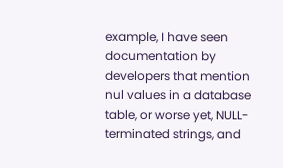example, I have seen documentation by developers that mention nul values in a database table, or worse yet, NULL-terminated strings, and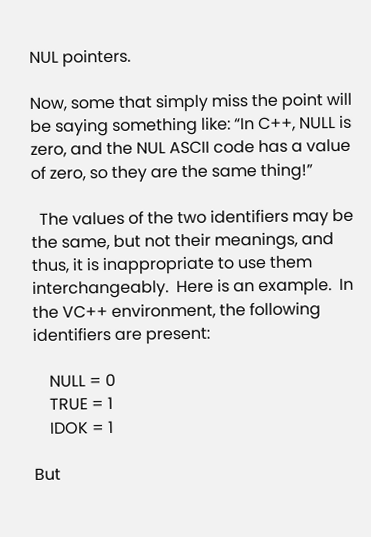NUL pointers.

Now, some that simply miss the point will be saying something like: “In C++, NULL is zero, and the NUL ASCII code has a value of zero, so they are the same thing!”

  The values of the two identifiers may be the same, but not their meanings, and thus, it is inappropriate to use them interchangeably.  Here is an example.  In the VC++ environment, the following identifiers are present:

    NULL = 0
    TRUE = 1
    IDOK = 1

But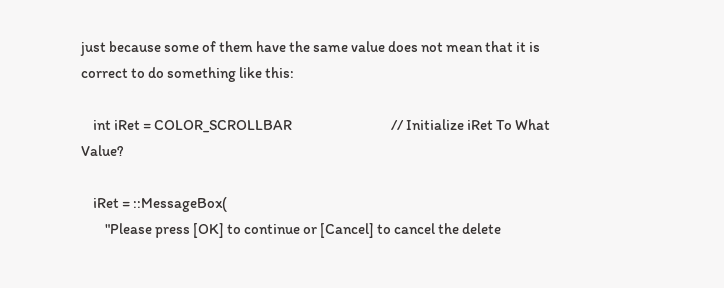just because some of them have the same value does not mean that it is correct to do something like this:

    int iRet = COLOR_SCROLLBAR                                 // Initialize iRet To What Value?

    iRet = ::MessageBox(
        "Please press [OK] to continue or [Cancel] to cancel the delete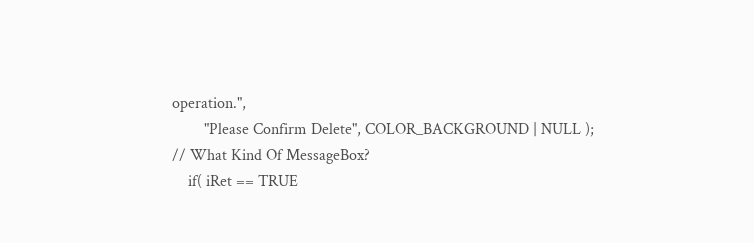operation.",
        "Please Confirm Delete", COLOR_BACKGROUND | NULL );    // What Kind Of MessageBox?
    if( iRet == TRUE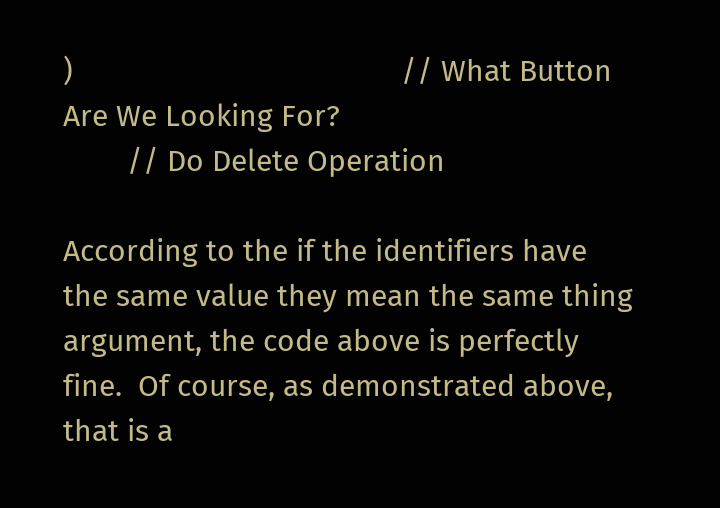)                                         // What Button Are We Looking For?
        // Do Delete Operation

According to the if the identifiers have the same value they mean the same thing argument, the code above is perfectly fine.  Of course, as demonstrated above, that is a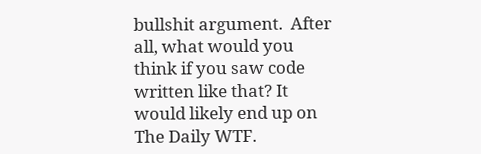bullshit argument.  After all, what would you think if you saw code written like that? It would likely end up on The Daily WTF.